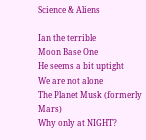Science & Aliens

Ian the terrible
Moon Base One
He seems a bit uptight
We are not alone
The Planet Musk (formerly Mars)
Why only at NIGHT?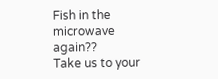Fish in the microwave again??
Take us to your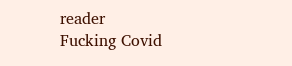reader
Fucking Covid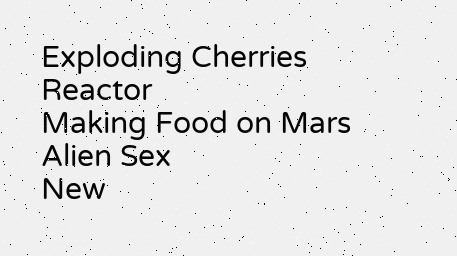Exploding Cherries Reactor
Making Food on Mars
Alien Sex
New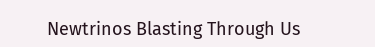Newtrinos Blasting Through Us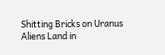Shitting Bricks on Uranus
Aliens Land in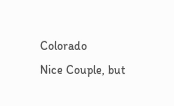Colorado
Nice Couple, but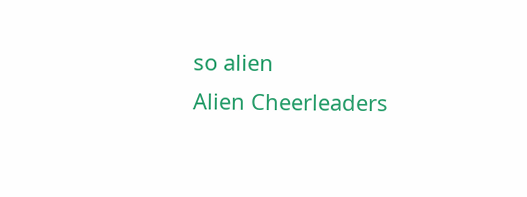so alien
Alien Cheerleaders